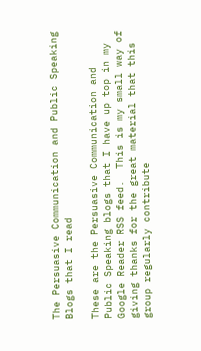The Persuasive Communication and Public Speaking Blogs that I read

These are the Persuasive Communication and Public Speaking blogs that I have up top in my Google Reader RSS feed.  This is my small way of giving thanks for the great material that this group regularly contribute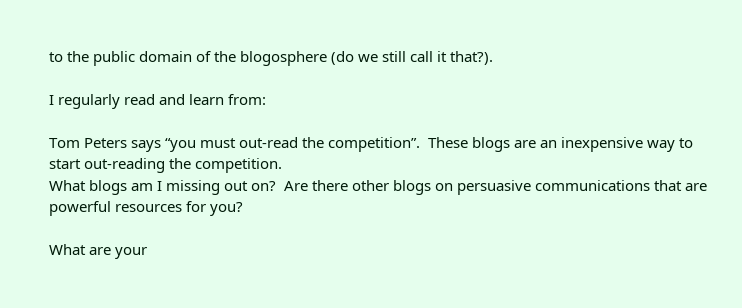to the public domain of the blogosphere (do we still call it that?).

I regularly read and learn from:

Tom Peters says “you must out-read the competition”.  These blogs are an inexpensive way to start out-reading the competition.
What blogs am I missing out on?  Are there other blogs on persuasive communications that are powerful resources for you?

What are your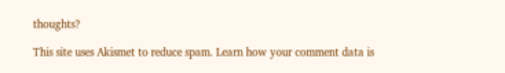thoughts?

This site uses Akismet to reduce spam. Learn how your comment data is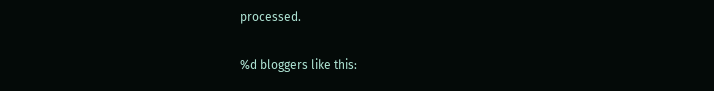processed.

%d bloggers like this: